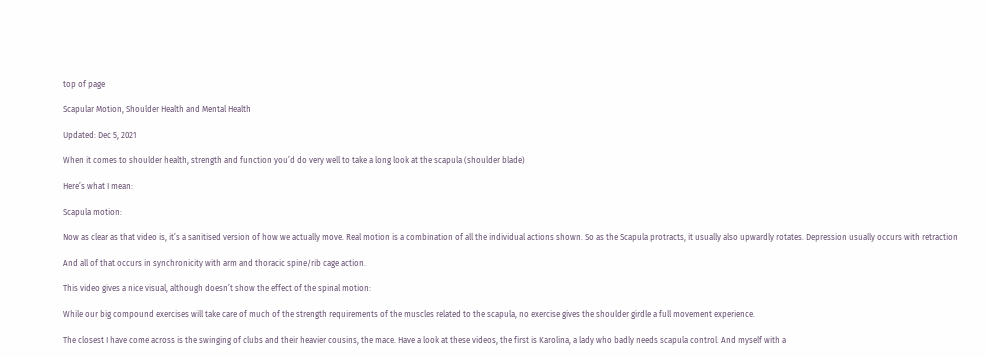top of page

Scapular Motion, Shoulder Health and Mental Health

Updated: Dec 5, 2021

When it comes to shoulder health, strength and function you’d do very well to take a long look at the scapula (shoulder blade)

Here’s what I mean:

Scapula motion:

Now as clear as that video is, it’s a sanitised version of how we actually move. Real motion is a combination of all the individual actions shown. So as the Scapula protracts, it usually also upwardly rotates. Depression usually occurs with retraction

And all of that occurs in synchronicity with arm and thoracic spine/rib cage action.

This video gives a nice visual, although doesn’t show the effect of the spinal motion:

While our big compound exercises will take care of much of the strength requirements of the muscles related to the scapula, no exercise gives the shoulder girdle a full movement experience.

The closest I have come across is the swinging of clubs and their heavier cousins, the mace. Have a look at these videos, the first is Karolina, a lady who badly needs scapula control. And myself with a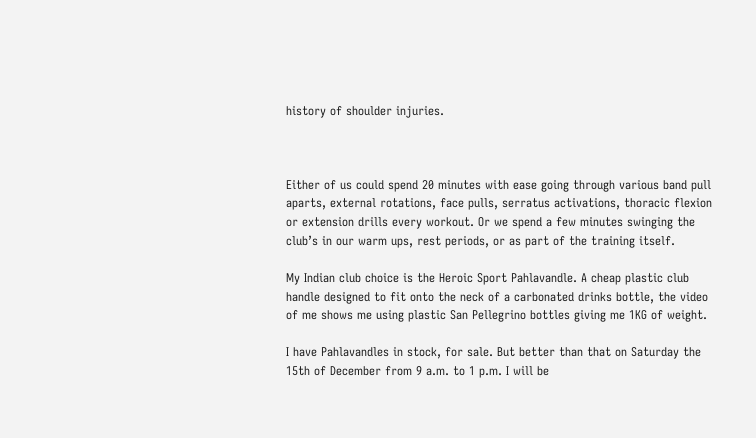history of shoulder injuries.



Either of us could spend 20 minutes with ease going through various band pull aparts, external rotations, face pulls, serratus activations, thoracic flexion or extension drills every workout. Or we spend a few minutes swinging the club’s in our warm ups, rest periods, or as part of the training itself.

My Indian club choice is the Heroic Sport Pahlavandle. A cheap plastic club handle designed to fit onto the neck of a carbonated drinks bottle, the video of me shows me using plastic San Pellegrino bottles giving me 1KG of weight.

I have Pahlavandles in stock, for sale. But better than that on Saturday the 15th of December from 9 a.m. to 1 p.m. I will be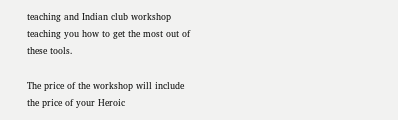teaching and Indian club workshop teaching you how to get the most out of these tools.

The price of the workshop will include the price of your Heroic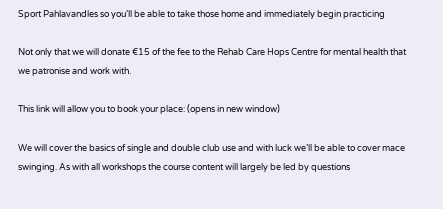Sport Pahlavandles so you’ll be able to take those home and immediately begin practicing

Not only that we will donate €15 of the fee to the Rehab Care Hops Centre for mental health that we patronise and work with.

This link will allow you to book your place: (opens in new window)

We will cover the basics of single and double club use and with luck we’ll be able to cover mace swinging. As with all workshops the course content will largely be led by questions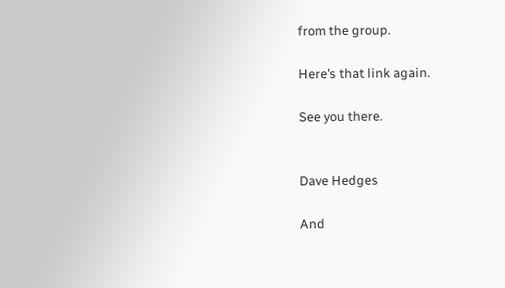from the group.

Here’s that link again.

See you there.


Dave Hedges

And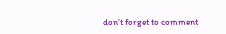don’t forget to comment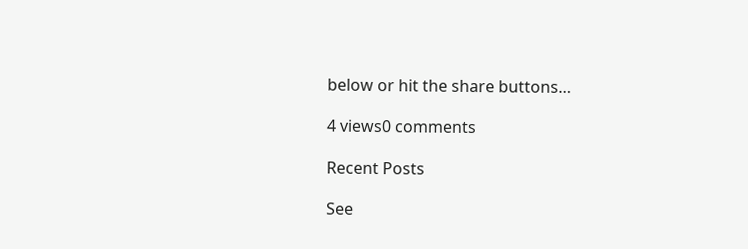below or hit the share buttons…

4 views0 comments

Recent Posts

See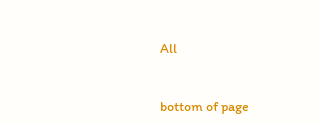All


bottom of page